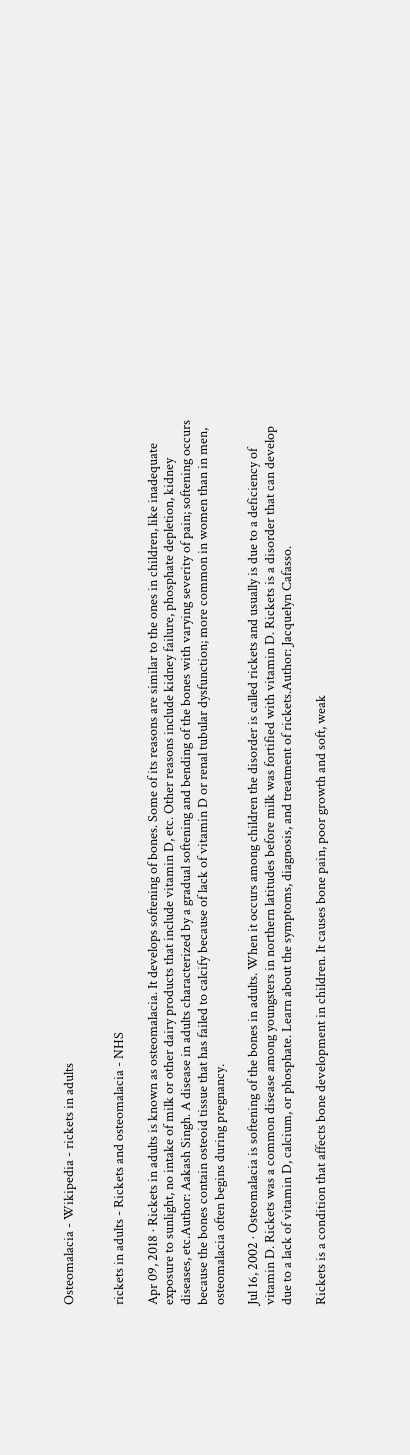Osteomalacia - Wikipedia - rickets in adults


rickets in adults - Rickets and osteomalacia - NHS

Apr 09, 2018 · Rickets in adults is known as osteomalacia. It develops softening of bones. Some of its reasons are similar to the ones in children, like inadequate exposure to sunlight, no intake of milk or other dairy products that include vitamin D, etc. Other reasons include kidney failure, phosphate depletion, kidney diseases, etc.Author: Aakash Singh. A disease in adults characterized by a gradual softening and bending of the bones with varying severity of pain; softening occurs because the bones contain osteoid tissue that has failed to calcify because of lack of vitamin D or renal tubular dysfunction; more common in women than in men, osteomalacia often begins during pregnancy.

Jul 16, 2002 · Osteomalacia is softening of the bones in adults. When it occurs among children the disorder is called rickets and usually is due to a deficiency of vitamin D. Rickets was a common disease among youngsters in northern latitudes before milk was fortified with vitamin D. Rickets is a disorder that can develop due to a lack of vitamin D, calcium, or phosphate. Learn about the symptoms, diagnosis, and treatment of rickets.Author: Jacquelyn Cafasso.

Rickets is a condition that affects bone development in children. It causes bone pain, poor growth and soft, weak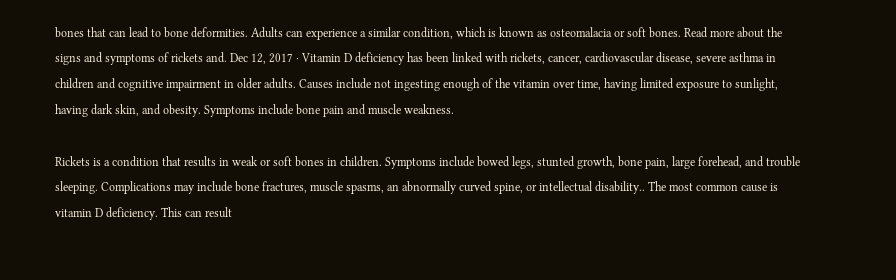bones that can lead to bone deformities. Adults can experience a similar condition, which is known as osteomalacia or soft bones. Read more about the signs and symptoms of rickets and. Dec 12, 2017 · Vitamin D deficiency has been linked with rickets, cancer, cardiovascular disease, severe asthma in children and cognitive impairment in older adults. Causes include not ingesting enough of the vitamin over time, having limited exposure to sunlight, having dark skin, and obesity. Symptoms include bone pain and muscle weakness.

Rickets is a condition that results in weak or soft bones in children. Symptoms include bowed legs, stunted growth, bone pain, large forehead, and trouble sleeping. Complications may include bone fractures, muscle spasms, an abnormally curved spine, or intellectual disability.. The most common cause is vitamin D deficiency. This can result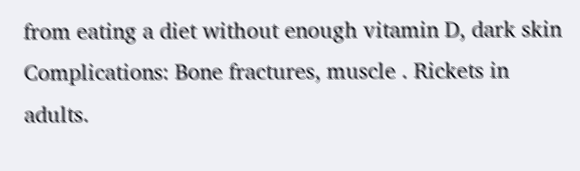from eating a diet without enough vitamin D, dark skin Complications: Bone fractures, muscle . Rickets in adults.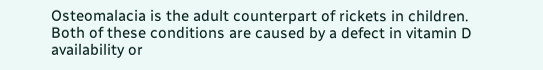Osteomalacia is the adult counterpart of rickets in children. Both of these conditions are caused by a defect in vitamin D availability or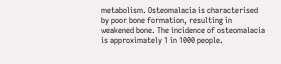metabolism. Osteomalacia is characterised by poor bone formation, resulting in weakened bone. The incidence of osteomalacia is approximately 1 in 1000 people.